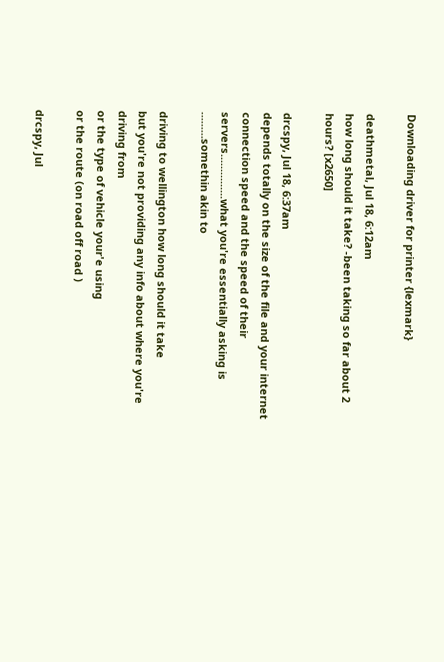Downloading driver for printer {lexmark}

deathmetal, Jul 18, 6:12am
how long should it take? -been taking so far about 2 hours? [x2650]

drcspy, Jul 18, 6:37am
depends totally on the size of the file and your internet connection speed and the speed of their servers...............what you're essentially asking is .........somethin akin to

driving to wellington how long should it take
but you're not providing any info about where you're driving from
or the type of vehicle your'e using
or the route (on road off road )

drcspy, Jul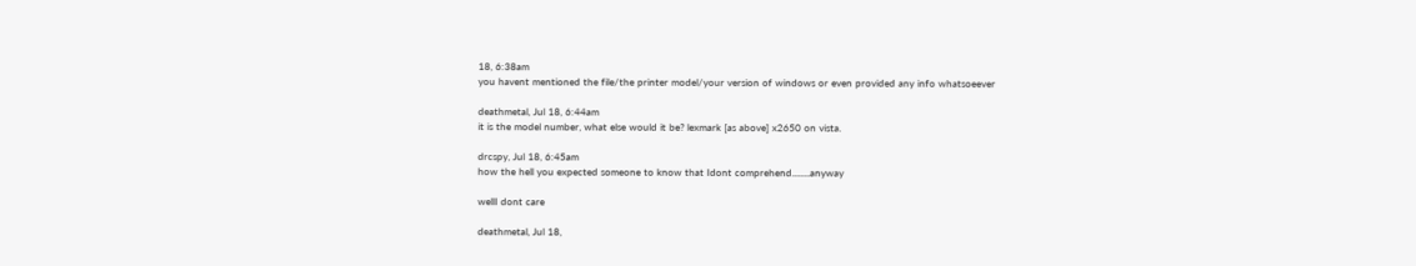18, 6:38am
you havent mentioned the file/the printer model/your version of windows or even provided any info whatsoeever

deathmetal, Jul 18, 6:44am
it is the model number, what else would it be? lexmark [as above] x2650 on vista.

drcspy, Jul 18, 6:45am
how the hell you expected someone to know that Idont comprehend.........anyway

wellI dont care

deathmetal, Jul 18,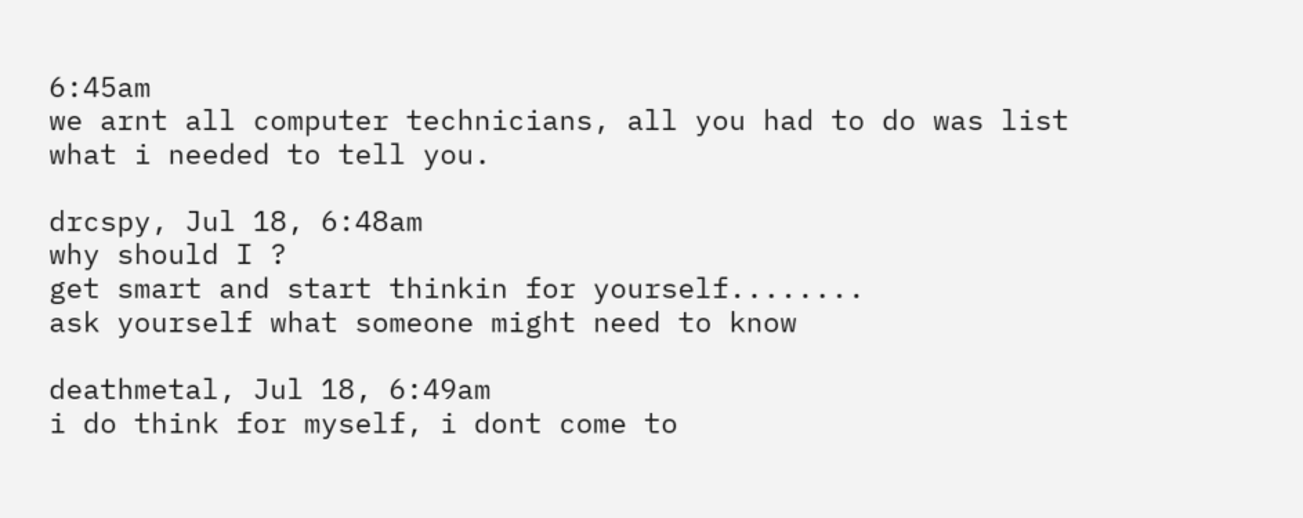6:45am
we arnt all computer technicians, all you had to do was list what i needed to tell you.

drcspy, Jul 18, 6:48am
why should I ?
get smart and start thinkin for yourself........
ask yourself what someone might need to know

deathmetal, Jul 18, 6:49am
i do think for myself, i dont come to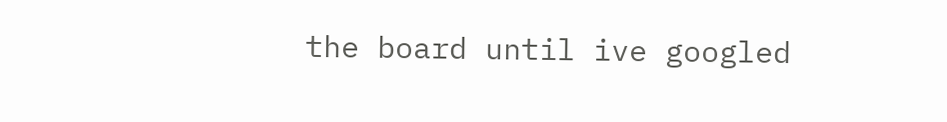the board until ive googled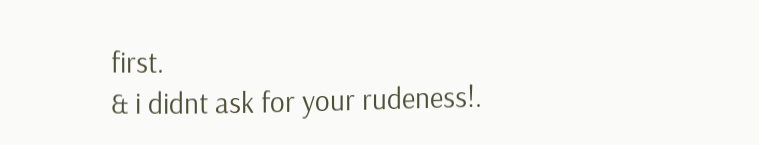first.
& i didnt ask for your rudeness!.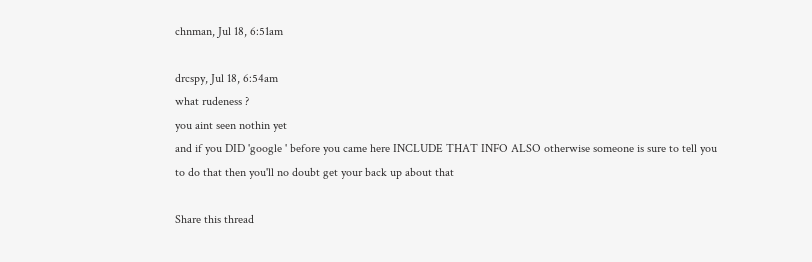chnman, Jul 18, 6:51am

drcspy, Jul 18, 6:54am
what rudeness ?
you aint seen nothin yet
and if you DID 'google ' before you came here INCLUDE THAT INFO ALSO otherwise someone is sure to tell you to do that then you'll no doubt get your back up about that

Share this thread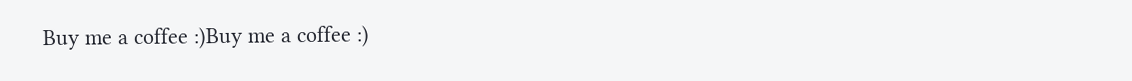Buy me a coffee :)Buy me a coffee :)